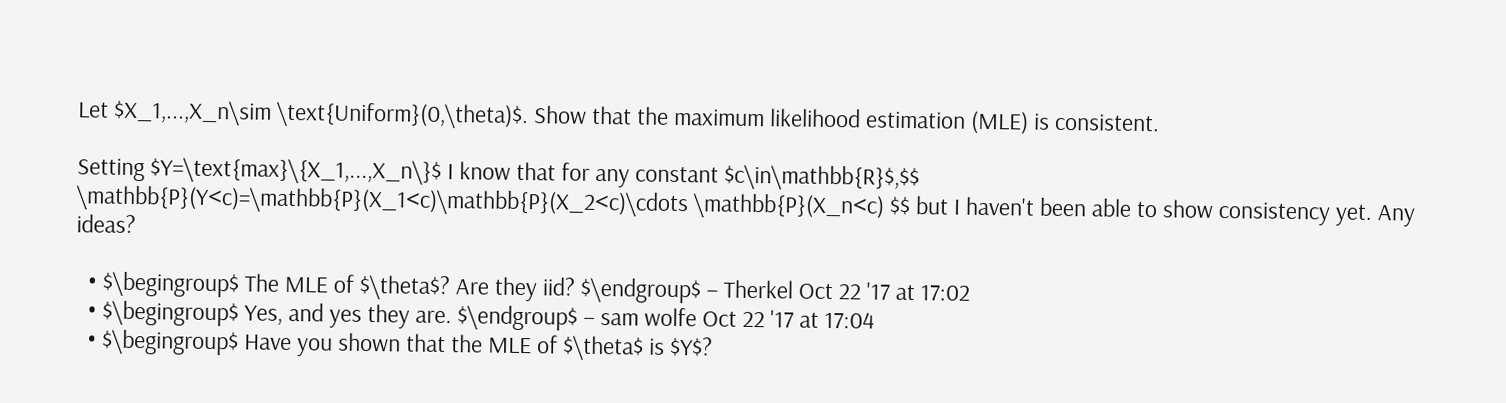Let $X_1,...,X_n\sim \text{Uniform}(0,\theta)$. Show that the maximum likelihood estimation (MLE) is consistent.

Setting $Y=\text{max}\{X_1,...,X_n\}$ I know that for any constant $c\in\mathbb{R}$,$$ \mathbb{P}(Y<c)=\mathbb{P}(X_1<c)\mathbb{P}(X_2<c)\cdots \mathbb{P}(X_n<c) $$ but I haven't been able to show consistency yet. Any ideas?

  • $\begingroup$ The MLE of $\theta$? Are they iid? $\endgroup$ – Therkel Oct 22 '17 at 17:02
  • $\begingroup$ Yes, and yes they are. $\endgroup$ – sam wolfe Oct 22 '17 at 17:04
  • $\begingroup$ Have you shown that the MLE of $\theta$ is $Y$?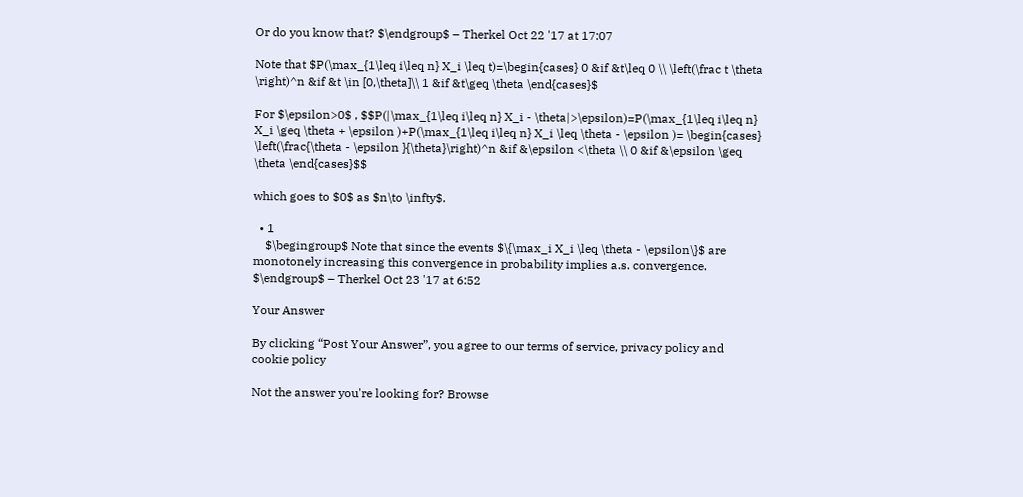Or do you know that? $\endgroup$ – Therkel Oct 22 '17 at 17:07

Note that $P(\max_{1\leq i\leq n} X_i \leq t)=\begin{cases} 0 &if &t\leq 0 \\ \left(\frac t \theta \right)^n &if &t \in [0,\theta]\\ 1 &if &t\geq \theta \end{cases}$

For $\epsilon>0$ , $$P(|\max_{1\leq i\leq n} X_i - \theta|>\epsilon)=P(\max_{1\leq i\leq n} X_i \geq \theta + \epsilon )+P(\max_{1\leq i\leq n} X_i \leq \theta - \epsilon )= \begin{cases} \left(\frac{\theta - \epsilon }{\theta}\right)^n &if &\epsilon <\theta \\ 0 &if &\epsilon \geq \theta \end{cases}$$

which goes to $0$ as $n\to \infty$.

  • 1
    $\begingroup$ Note that since the events $\{\max_i X_i \leq \theta - \epsilon\}$ are monotonely increasing this convergence in probability implies a.s. convergence. $\endgroup$ – Therkel Oct 23 '17 at 6:52

Your Answer

By clicking “Post Your Answer”, you agree to our terms of service, privacy policy and cookie policy

Not the answer you're looking for? Browse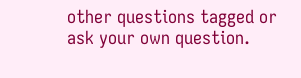other questions tagged or ask your own question.